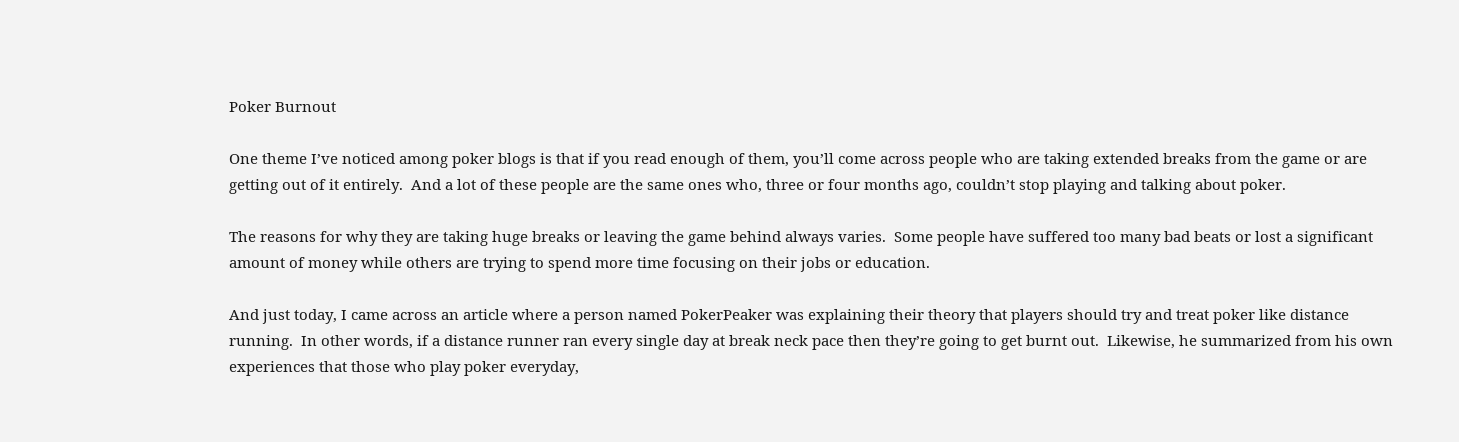Poker Burnout

One theme I’ve noticed among poker blogs is that if you read enough of them, you’ll come across people who are taking extended breaks from the game or are getting out of it entirely.  And a lot of these people are the same ones who, three or four months ago, couldn’t stop playing and talking about poker.

The reasons for why they are taking huge breaks or leaving the game behind always varies.  Some people have suffered too many bad beats or lost a significant amount of money while others are trying to spend more time focusing on their jobs or education.

And just today, I came across an article where a person named PokerPeaker was explaining their theory that players should try and treat poker like distance running.  In other words, if a distance runner ran every single day at break neck pace then they’re going to get burnt out.  Likewise, he summarized from his own experiences that those who play poker everyday,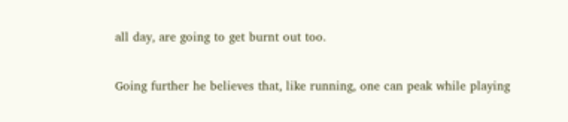all day, are going to get burnt out too.

Going further he believes that, like running, one can peak while playing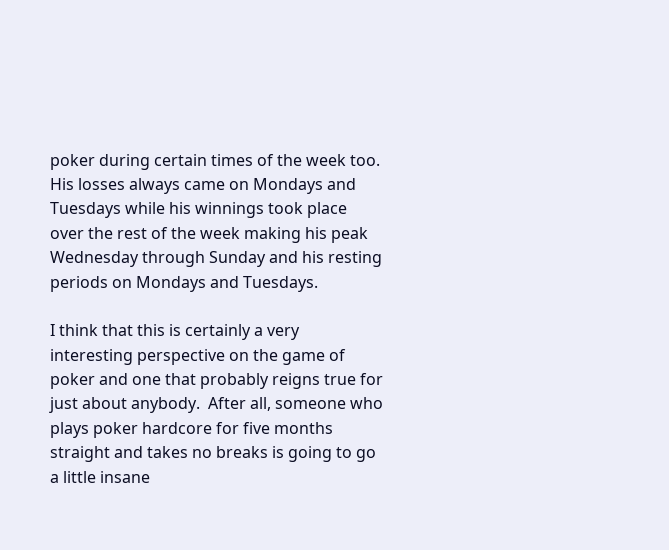poker during certain times of the week too.  His losses always came on Mondays and Tuesdays while his winnings took place over the rest of the week making his peak Wednesday through Sunday and his resting periods on Mondays and Tuesdays.

I think that this is certainly a very interesting perspective on the game of poker and one that probably reigns true for just about anybody.  After all, someone who plays poker hardcore for five months straight and takes no breaks is going to go a little insane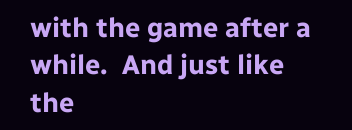with the game after a while.  And just like the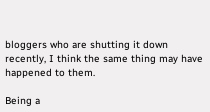bloggers who are shutting it down recently, I think the same thing may have happened to them.

Being a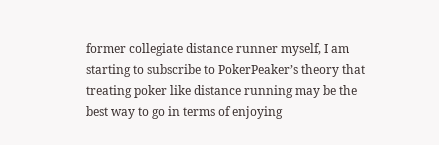former collegiate distance runner myself, I am starting to subscribe to PokerPeaker’s theory that treating poker like distance running may be the best way to go in terms of enjoying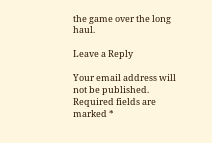the game over the long haul.

Leave a Reply

Your email address will not be published. Required fields are marked *